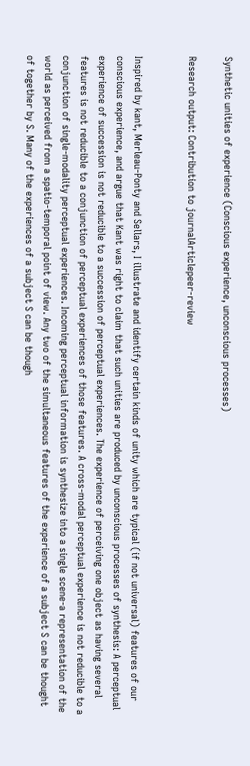Synthetic unities of experience (Conscious experience, unconscious processes)

Research output: Contribution to journalArticlepeer-review


Inspired by kant, Merleau-Ponty and Sellars, I illustrate and identify certain kinds of unity which are typical (if not universal) features of our conscious experience, and argue that Kant was right to claim that such unities are produced by unconscious processes of synthesis: A perceptual experience of succession is not reducible to a succession of perceptual experiences. The experience of perceiving one object as having several features is not reducible to a conjunction of perceptual experiences of those features. A cross-modal perceptual experience is not reducible to a conjunction of single-modality perceptual experiences. Incoming perceptual information is synthesize into a single scene-a representation of the world as perceived from a spatio-temporal point of view. Any two of the simultaneous features of the experience of a subject S can be thought of together by S. Many of the experiences of a subject S can be though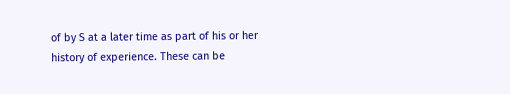of by S at a later time as part of his or her history of experience. These can be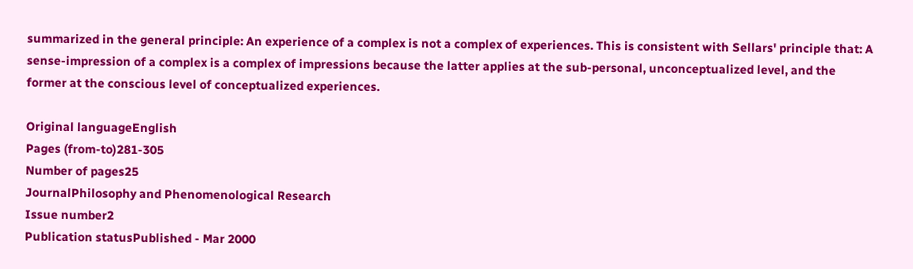summarized in the general principle: An experience of a complex is not a complex of experiences. This is consistent with Sellars' principle that: A sense-impression of a complex is a complex of impressions because the latter applies at the sub-personal, unconceptualized level, and the former at the conscious level of conceptualized experiences.

Original languageEnglish
Pages (from-to)281-305
Number of pages25
JournalPhilosophy and Phenomenological Research
Issue number2
Publication statusPublished - Mar 2000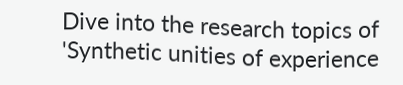Dive into the research topics of 'Synthetic unities of experience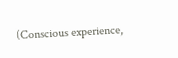(Conscious experience,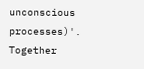unconscious processes)'. Together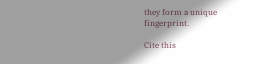they form a unique fingerprint.

Cite this